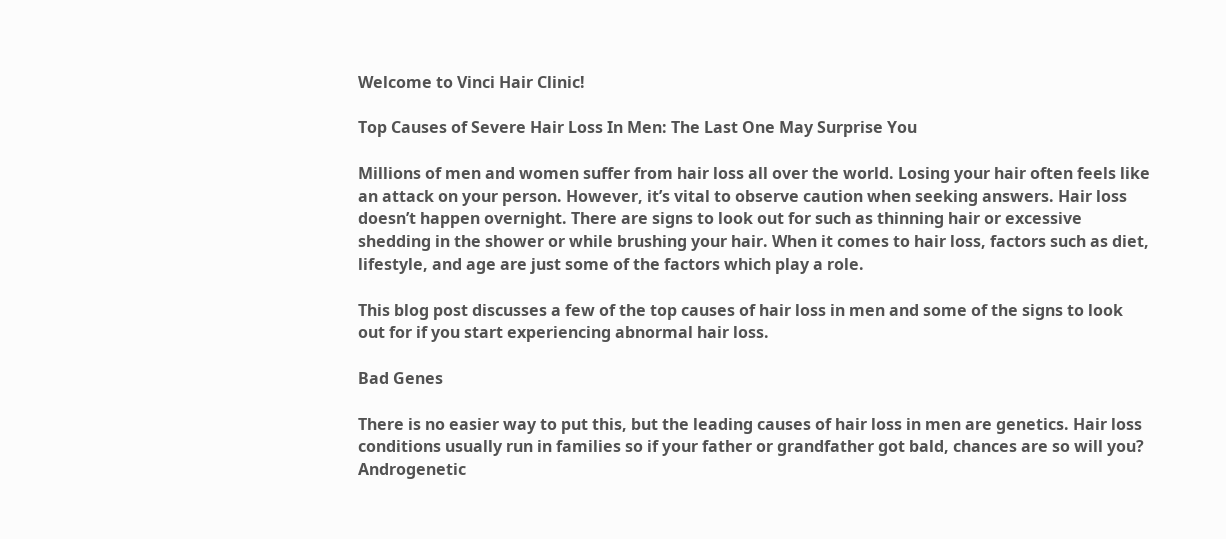Welcome to Vinci Hair Clinic!

Top Causes of Severe Hair Loss In Men: The Last One May Surprise You

Millions of men and women suffer from hair loss all over the world. Losing your hair often feels like an attack on your person. However, it’s vital to observe caution when seeking answers. Hair loss doesn’t happen overnight. There are signs to look out for such as thinning hair or excessive shedding in the shower or while brushing your hair. When it comes to hair loss, factors such as diet, lifestyle, and age are just some of the factors which play a role.

This blog post discusses a few of the top causes of hair loss in men and some of the signs to look out for if you start experiencing abnormal hair loss.

Bad Genes

There is no easier way to put this, but the leading causes of hair loss in men are genetics. Hair loss conditions usually run in families so if your father or grandfather got bald, chances are so will you? Androgenetic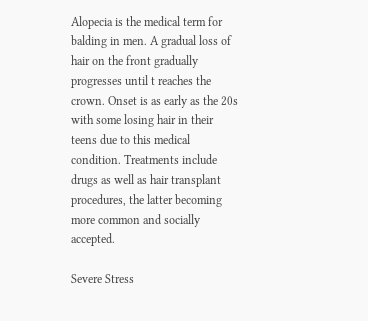Alopecia is the medical term for balding in men. A gradual loss of hair on the front gradually progresses until t reaches the crown. Onset is as early as the 20s with some losing hair in their teens due to this medical condition. Treatments include drugs as well as hair transplant procedures, the latter becoming more common and socially accepted.

Severe Stress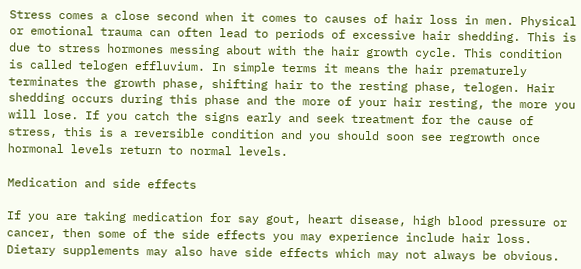Stress comes a close second when it comes to causes of hair loss in men. Physical or emotional trauma can often lead to periods of excessive hair shedding. This is due to stress hormones messing about with the hair growth cycle. This condition is called telogen effluvium. In simple terms it means the hair prematurely terminates the growth phase, shifting hair to the resting phase, telogen. Hair shedding occurs during this phase and the more of your hair resting, the more you will lose. If you catch the signs early and seek treatment for the cause of stress, this is a reversible condition and you should soon see regrowth once hormonal levels return to normal levels.

Medication and side effects

If you are taking medication for say gout, heart disease, high blood pressure or cancer, then some of the side effects you may experience include hair loss. Dietary supplements may also have side effects which may not always be obvious.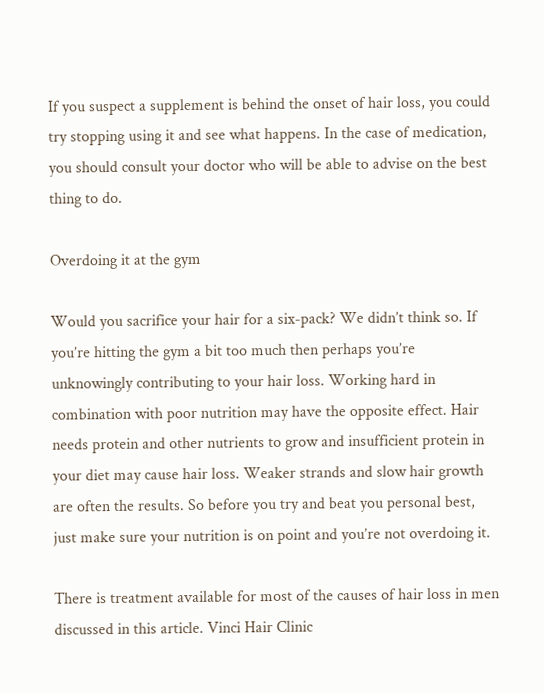If you suspect a supplement is behind the onset of hair loss, you could try stopping using it and see what happens. In the case of medication, you should consult your doctor who will be able to advise on the best thing to do.

Overdoing it at the gym

Would you sacrifice your hair for a six-pack? We didn’t think so. If you’re hitting the gym a bit too much then perhaps you’re unknowingly contributing to your hair loss. Working hard in combination with poor nutrition may have the opposite effect. Hair needs protein and other nutrients to grow and insufficient protein in your diet may cause hair loss. Weaker strands and slow hair growth are often the results. So before you try and beat you personal best, just make sure your nutrition is on point and you’re not overdoing it.

There is treatment available for most of the causes of hair loss in men discussed in this article. Vinci Hair Clinic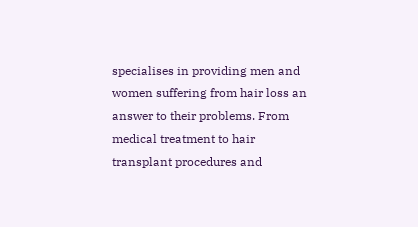specialises in providing men and women suffering from hair loss an answer to their problems. From medical treatment to hair transplant procedures and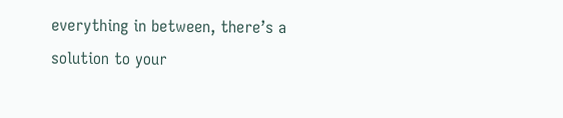everything in between, there’s a solution to your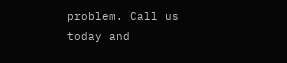problem. Call us today and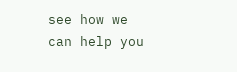see how we can help you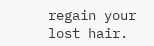regain your lost hair.